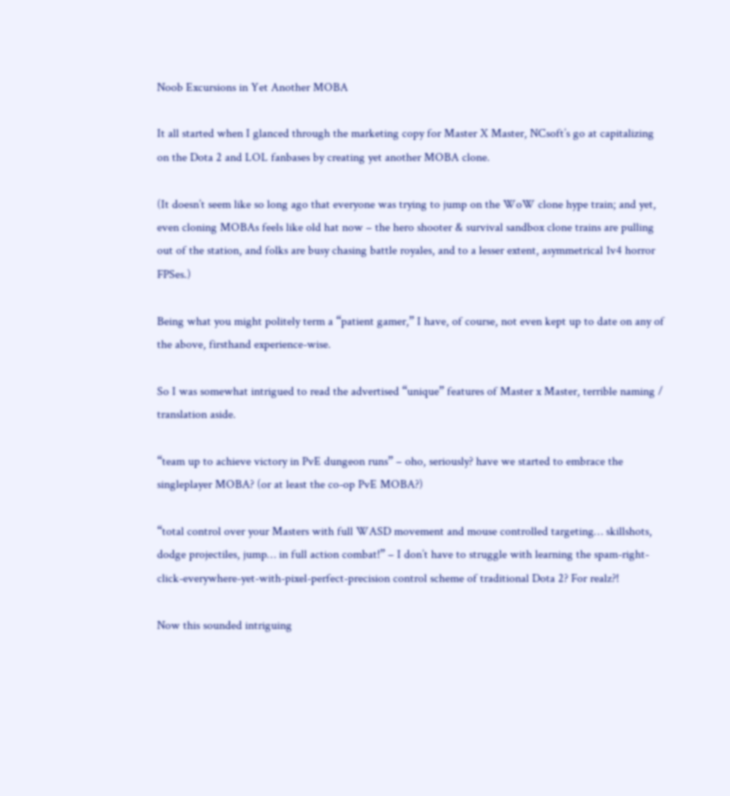Noob Excursions in Yet Another MOBA

It all started when I glanced through the marketing copy for Master X Master, NCsoft’s go at capitalizing on the Dota 2 and LOL fanbases by creating yet another MOBA clone.

(It doesn’t seem like so long ago that everyone was trying to jump on the WoW clone hype train; and yet, even cloning MOBAs feels like old hat now – the hero shooter & survival sandbox clone trains are pulling out of the station, and folks are busy chasing battle royales, and to a lesser extent, asymmetrical 1v4 horror FPSes.)

Being what you might politely term a “patient gamer,” I have, of course, not even kept up to date on any of the above, firsthand experience-wise.

So I was somewhat intrigued to read the advertised “unique” features of Master x Master, terrible naming / translation aside.

“team up to achieve victory in PvE dungeon runs” – oho, seriously? have we started to embrace the singleplayer MOBA? (or at least the co-op PvE MOBA?)

“total control over your Masters with full WASD movement and mouse controlled targeting… skillshots, dodge projectiles, jump… in full action combat!” – I don’t have to struggle with learning the spam-right-click-everywhere-yet-with-pixel-perfect-precision control scheme of traditional Dota 2? For realz?!

Now this sounded intriguing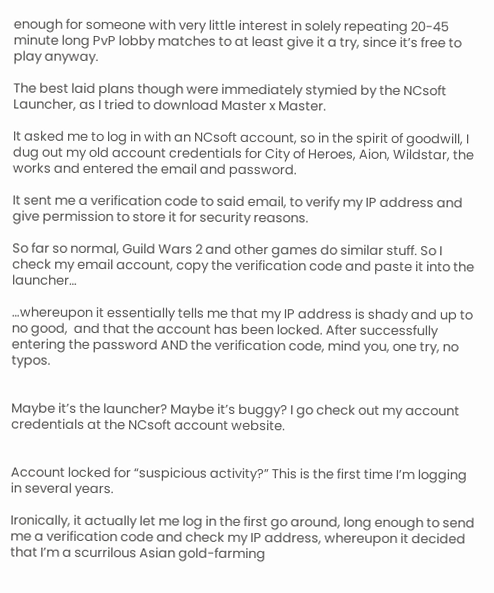enough for someone with very little interest in solely repeating 20-45 minute long PvP lobby matches to at least give it a try, since it’s free to play anyway.

The best laid plans though were immediately stymied by the NCsoft Launcher, as I tried to download Master x Master.

It asked me to log in with an NCsoft account, so in the spirit of goodwill, I dug out my old account credentials for City of Heroes, Aion, Wildstar, the works and entered the email and password.

It sent me a verification code to said email, to verify my IP address and give permission to store it for security reasons.

So far so normal, Guild Wars 2 and other games do similar stuff. So I check my email account, copy the verification code and paste it into the launcher…

…whereupon it essentially tells me that my IP address is shady and up to no good,  and that the account has been locked. After successfully entering the password AND the verification code, mind you, one try, no typos.


Maybe it’s the launcher? Maybe it’s buggy? I go check out my account credentials at the NCsoft account website.


Account locked for “suspicious activity?” This is the first time I’m logging in several years.

Ironically, it actually let me log in the first go around, long enough to send me a verification code and check my IP address, whereupon it decided that I’m a scurrilous Asian gold-farming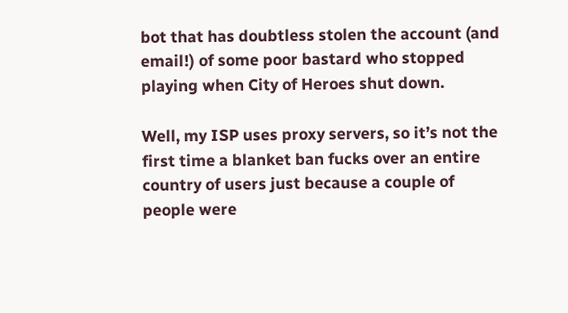bot that has doubtless stolen the account (and email!) of some poor bastard who stopped playing when City of Heroes shut down.

Well, my ISP uses proxy servers, so it’s not the first time a blanket ban fucks over an entire country of users just because a couple of people were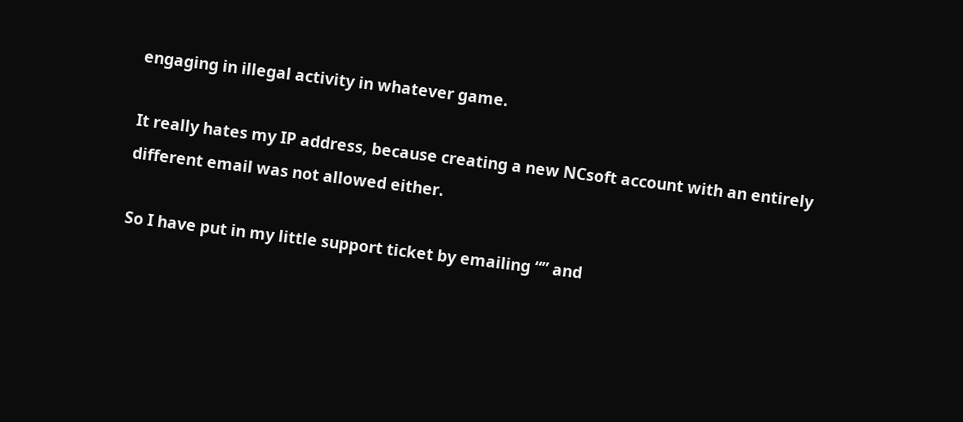engaging in illegal activity in whatever game.

It really hates my IP address, because creating a new NCsoft account with an entirely different email was not allowed either.

So I have put in my little support ticket by emailing “” and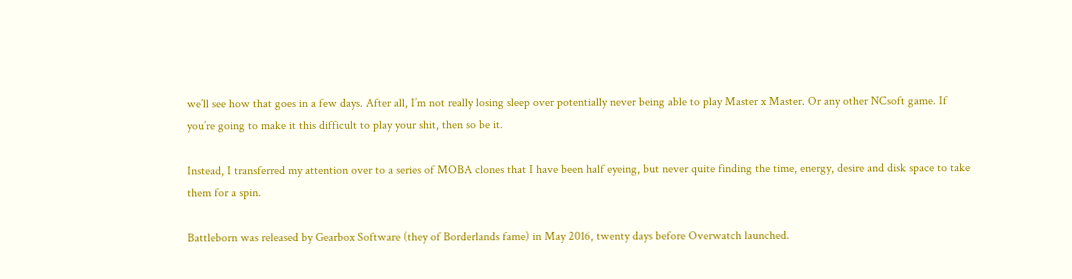we’ll see how that goes in a few days. After all, I’m not really losing sleep over potentially never being able to play Master x Master. Or any other NCsoft game. If you’re going to make it this difficult to play your shit, then so be it.

Instead, I transferred my attention over to a series of MOBA clones that I have been half eyeing, but never quite finding the time, energy, desire and disk space to take them for a spin.

Battleborn was released by Gearbox Software (they of Borderlands fame) in May 2016, twenty days before Overwatch launched.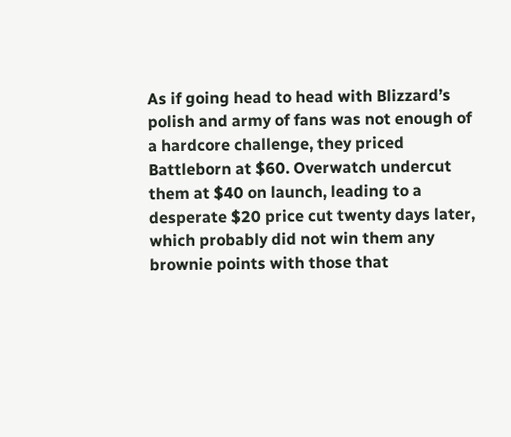As if going head to head with Blizzard’s polish and army of fans was not enough of a hardcore challenge, they priced Battleborn at $60. Overwatch undercut them at $40 on launch, leading to a desperate $20 price cut twenty days later, which probably did not win them any brownie points with those that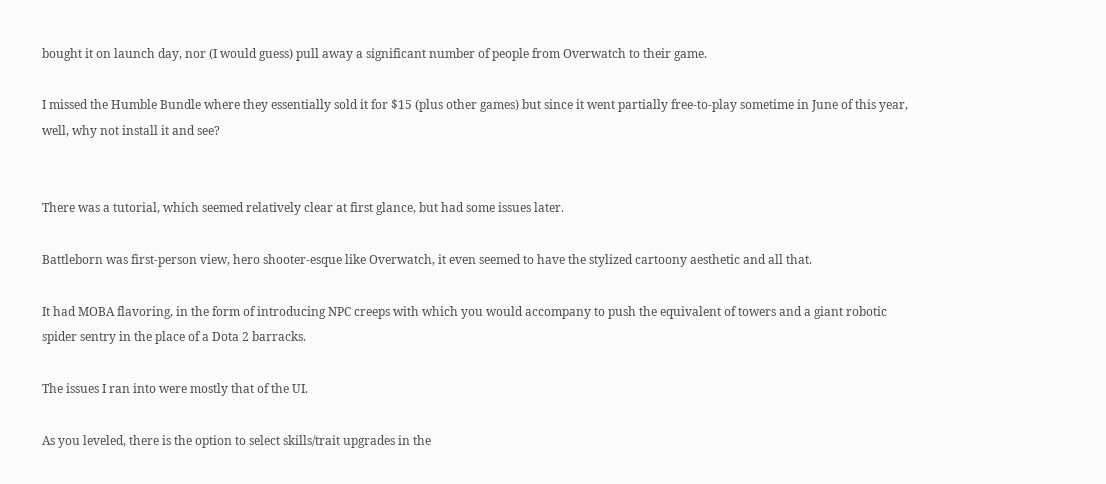bought it on launch day, nor (I would guess) pull away a significant number of people from Overwatch to their game.

I missed the Humble Bundle where they essentially sold it for $15 (plus other games) but since it went partially free-to-play sometime in June of this year, well, why not install it and see?


There was a tutorial, which seemed relatively clear at first glance, but had some issues later.

Battleborn was first-person view, hero shooter-esque like Overwatch, it even seemed to have the stylized cartoony aesthetic and all that.

It had MOBA flavoring, in the form of introducing NPC creeps with which you would accompany to push the equivalent of towers and a giant robotic spider sentry in the place of a Dota 2 barracks.

The issues I ran into were mostly that of the UI.

As you leveled, there is the option to select skills/trait upgrades in the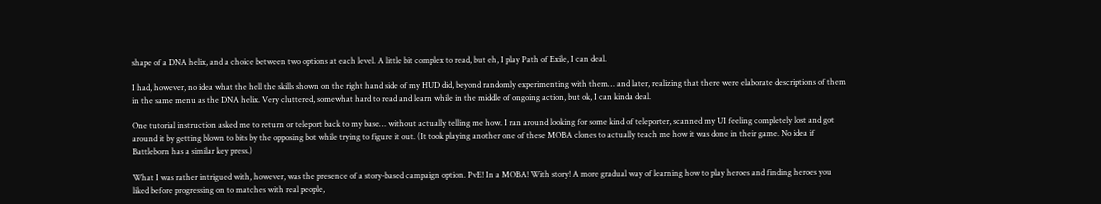shape of a DNA helix, and a choice between two options at each level. A little bit complex to read, but eh, I play Path of Exile, I can deal.

I had, however, no idea what the hell the skills shown on the right hand side of my HUD did, beyond randomly experimenting with them… and later, realizing that there were elaborate descriptions of them in the same menu as the DNA helix. Very cluttered, somewhat hard to read and learn while in the middle of ongoing action, but ok, I can kinda deal.

One tutorial instruction asked me to return or teleport back to my base… without actually telling me how. I ran around looking for some kind of teleporter, scanned my UI feeling completely lost and got around it by getting blown to bits by the opposing bot while trying to figure it out. (It took playing another one of these MOBA clones to actually teach me how it was done in their game. No idea if Battleborn has a similar key press.)

What I was rather intrigued with, however, was the presence of a story-based campaign option. PvE! In a MOBA! With story! A more gradual way of learning how to play heroes and finding heroes you liked before progressing on to matches with real people,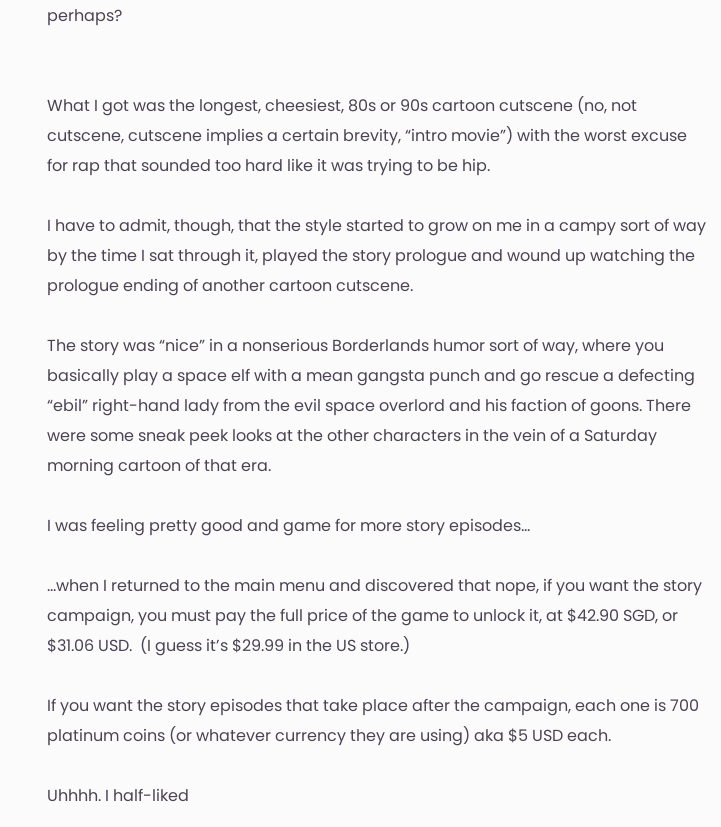perhaps?


What I got was the longest, cheesiest, 80s or 90s cartoon cutscene (no, not cutscene, cutscene implies a certain brevity, “intro movie”) with the worst excuse for rap that sounded too hard like it was trying to be hip.

I have to admit, though, that the style started to grow on me in a campy sort of way by the time I sat through it, played the story prologue and wound up watching the prologue ending of another cartoon cutscene.

The story was “nice” in a nonserious Borderlands humor sort of way, where you basically play a space elf with a mean gangsta punch and go rescue a defecting “ebil” right-hand lady from the evil space overlord and his faction of goons. There were some sneak peek looks at the other characters in the vein of a Saturday morning cartoon of that era.

I was feeling pretty good and game for more story episodes…

…when I returned to the main menu and discovered that nope, if you want the story campaign, you must pay the full price of the game to unlock it, at $42.90 SGD, or $31.06 USD.  (I guess it’s $29.99 in the US store.)

If you want the story episodes that take place after the campaign, each one is 700 platinum coins (or whatever currency they are using) aka $5 USD each.

Uhhhh. I half-liked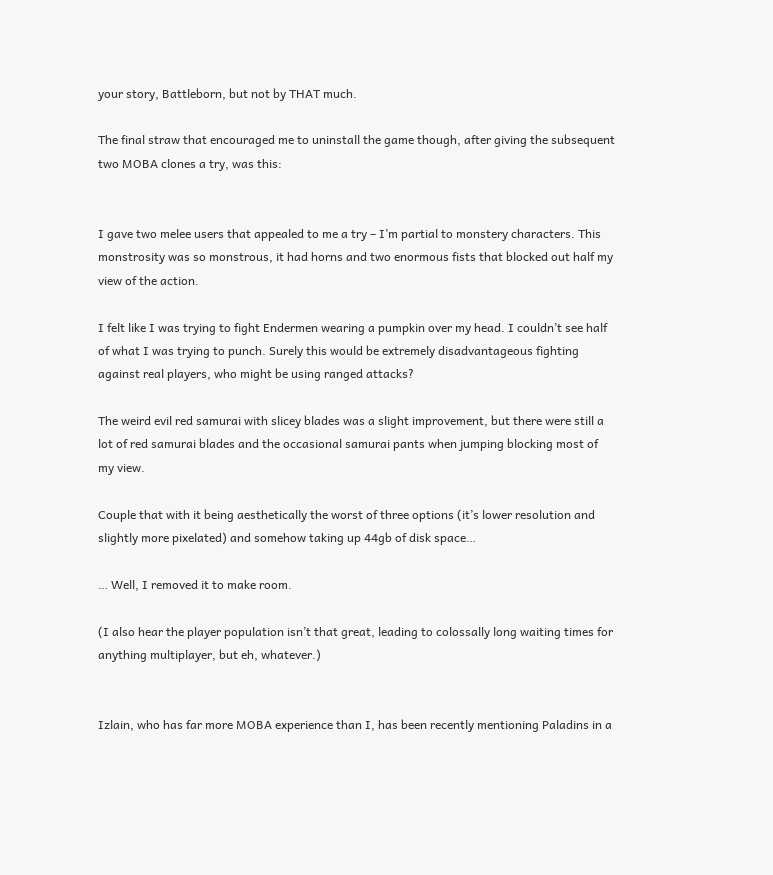your story, Battleborn, but not by THAT much.

The final straw that encouraged me to uninstall the game though, after giving the subsequent two MOBA clones a try, was this:


I gave two melee users that appealed to me a try – I’m partial to monstery characters. This monstrosity was so monstrous, it had horns and two enormous fists that blocked out half my view of the action.

I felt like I was trying to fight Endermen wearing a pumpkin over my head. I couldn’t see half of what I was trying to punch. Surely this would be extremely disadvantageous fighting against real players, who might be using ranged attacks?

The weird evil red samurai with slicey blades was a slight improvement, but there were still a lot of red samurai blades and the occasional samurai pants when jumping blocking most of my view.

Couple that with it being aesthetically the worst of three options (it’s lower resolution and slightly more pixelated) and somehow taking up 44gb of disk space…

… Well, I removed it to make room.

(I also hear the player population isn’t that great, leading to colossally long waiting times for anything multiplayer, but eh, whatever.)


Izlain, who has far more MOBA experience than I, has been recently mentioning Paladins in a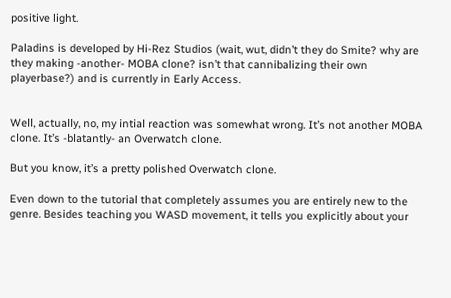positive light.

Paladins is developed by Hi-Rez Studios (wait, wut, didn’t they do Smite? why are they making -another- MOBA clone? isn’t that cannibalizing their own playerbase?) and is currently in Early Access.


Well, actually, no, my intial reaction was somewhat wrong. It’s not another MOBA clone. It’s -blatantly- an Overwatch clone.

But you know, it’s a pretty polished Overwatch clone.

Even down to the tutorial that completely assumes you are entirely new to the genre. Besides teaching you WASD movement, it tells you explicitly about your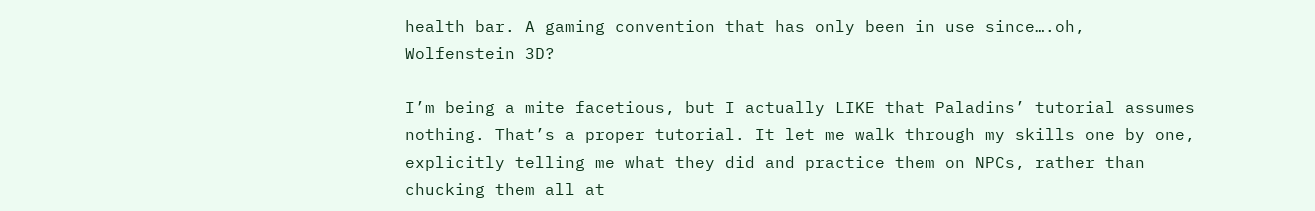health bar. A gaming convention that has only been in use since….oh, Wolfenstein 3D?

I’m being a mite facetious, but I actually LIKE that Paladins’ tutorial assumes nothing. That’s a proper tutorial. It let me walk through my skills one by one, explicitly telling me what they did and practice them on NPCs, rather than chucking them all at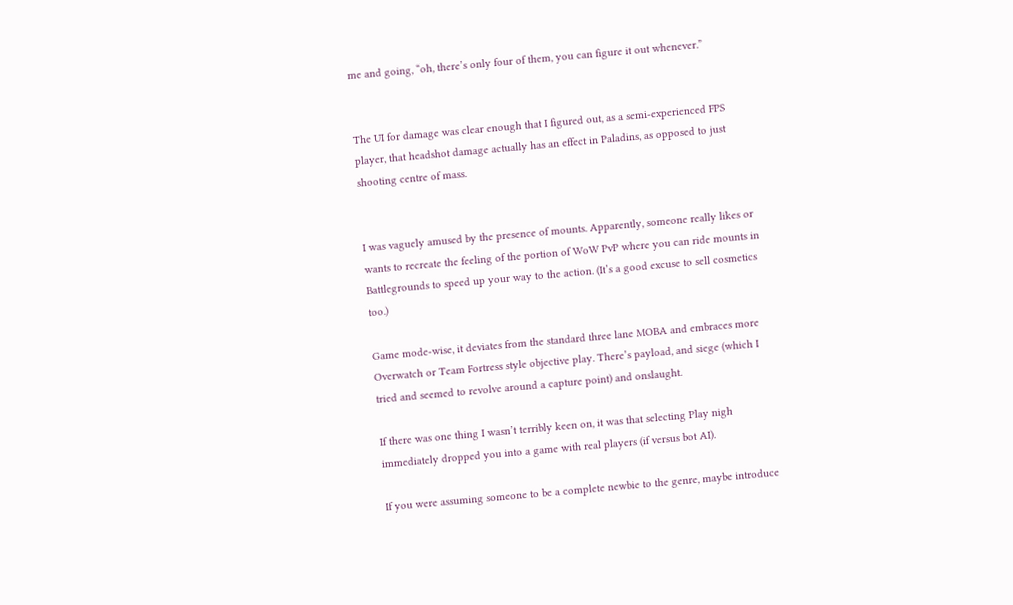me and going, “oh, there’s only four of them, you can figure it out whenever.”


The UI for damage was clear enough that I figured out, as a semi-experienced FPS player, that headshot damage actually has an effect in Paladins, as opposed to just shooting centre of mass.


I was vaguely amused by the presence of mounts. Apparently, someone really likes or wants to recreate the feeling of the portion of WoW PvP where you can ride mounts in Battlegrounds to speed up your way to the action. (It’s a good excuse to sell cosmetics too.)

Game mode-wise, it deviates from the standard three lane MOBA and embraces more Overwatch or Team Fortress style objective play. There’s payload, and siege (which I tried and seemed to revolve around a capture point) and onslaught.

If there was one thing I wasn’t terribly keen on, it was that selecting Play nigh immediately dropped you into a game with real players (if versus bot AI).

If you were assuming someone to be a complete newbie to the genre, maybe introduce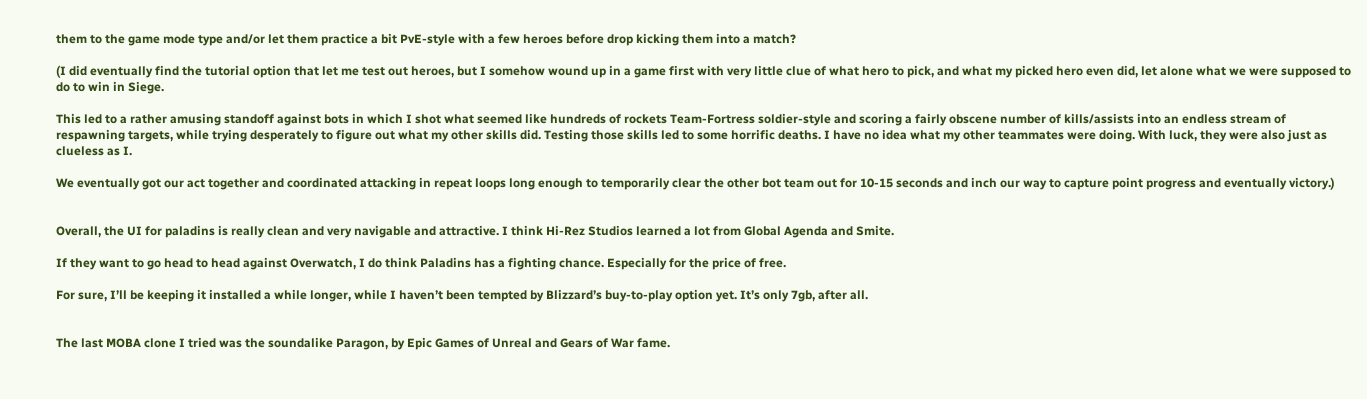them to the game mode type and/or let them practice a bit PvE-style with a few heroes before drop kicking them into a match?

(I did eventually find the tutorial option that let me test out heroes, but I somehow wound up in a game first with very little clue of what hero to pick, and what my picked hero even did, let alone what we were supposed to do to win in Siege.

This led to a rather amusing standoff against bots in which I shot what seemed like hundreds of rockets Team-Fortress soldier-style and scoring a fairly obscene number of kills/assists into an endless stream of respawning targets, while trying desperately to figure out what my other skills did. Testing those skills led to some horrific deaths. I have no idea what my other teammates were doing. With luck, they were also just as clueless as I.

We eventually got our act together and coordinated attacking in repeat loops long enough to temporarily clear the other bot team out for 10-15 seconds and inch our way to capture point progress and eventually victory.)


Overall, the UI for paladins is really clean and very navigable and attractive. I think Hi-Rez Studios learned a lot from Global Agenda and Smite.

If they want to go head to head against Overwatch, I do think Paladins has a fighting chance. Especially for the price of free.

For sure, I’ll be keeping it installed a while longer, while I haven’t been tempted by Blizzard’s buy-to-play option yet. It’s only 7gb, after all.


The last MOBA clone I tried was the soundalike Paragon, by Epic Games of Unreal and Gears of War fame.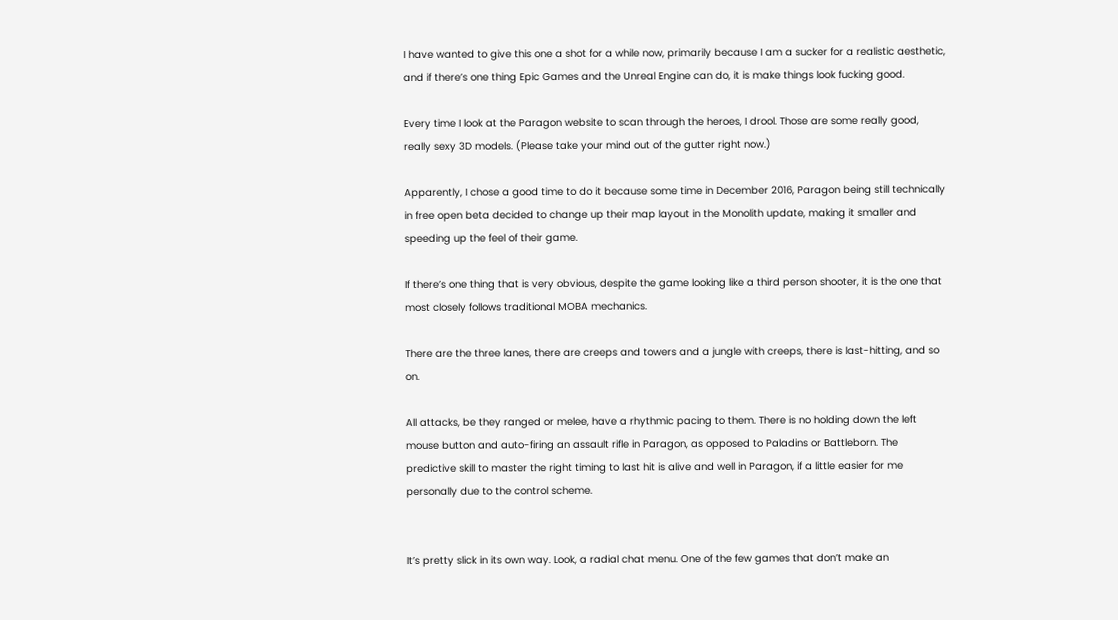I have wanted to give this one a shot for a while now, primarily because I am a sucker for a realistic aesthetic, and if there’s one thing Epic Games and the Unreal Engine can do, it is make things look fucking good.

Every time I look at the Paragon website to scan through the heroes, I drool. Those are some really good, really sexy 3D models. (Please take your mind out of the gutter right now.)

Apparently, I chose a good time to do it because some time in December 2016, Paragon being still technically in free open beta decided to change up their map layout in the Monolith update, making it smaller and speeding up the feel of their game.

If there’s one thing that is very obvious, despite the game looking like a third person shooter, it is the one that most closely follows traditional MOBA mechanics.

There are the three lanes, there are creeps and towers and a jungle with creeps, there is last-hitting, and so on.

All attacks, be they ranged or melee, have a rhythmic pacing to them. There is no holding down the left mouse button and auto-firing an assault rifle in Paragon, as opposed to Paladins or Battleborn. The predictive skill to master the right timing to last hit is alive and well in Paragon, if a little easier for me personally due to the control scheme.


It’s pretty slick in its own way. Look, a radial chat menu. One of the few games that don’t make an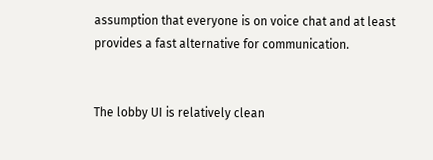assumption that everyone is on voice chat and at least provides a fast alternative for communication.


The lobby UI is relatively clean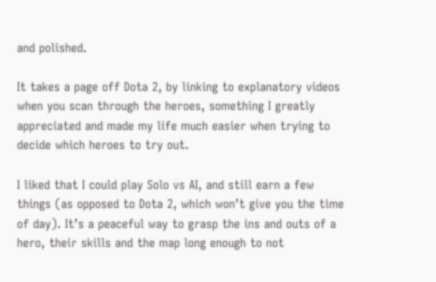and polished.

It takes a page off Dota 2, by linking to explanatory videos when you scan through the heroes, something I greatly appreciated and made my life much easier when trying to decide which heroes to try out.

I liked that I could play Solo vs AI, and still earn a few things (as opposed to Dota 2, which won’t give you the time of day). It’s a peaceful way to grasp the ins and outs of a hero, their skills and the map long enough to not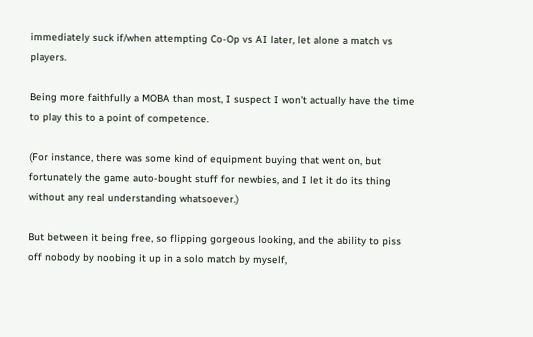immediately suck if/when attempting Co-Op vs AI later, let alone a match vs players.

Being more faithfully a MOBA than most, I suspect I won’t actually have the time to play this to a point of competence.

(For instance, there was some kind of equipment buying that went on, but fortunately the game auto-bought stuff for newbies, and I let it do its thing without any real understanding whatsoever.)

But between it being free, so flipping gorgeous looking, and the ability to piss off nobody by noobing it up in a solo match by myself,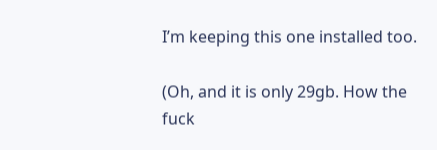I’m keeping this one installed too.

(Oh, and it is only 29gb. How the fuck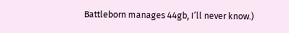Battleborn manages 44gb, I’ll never know.)